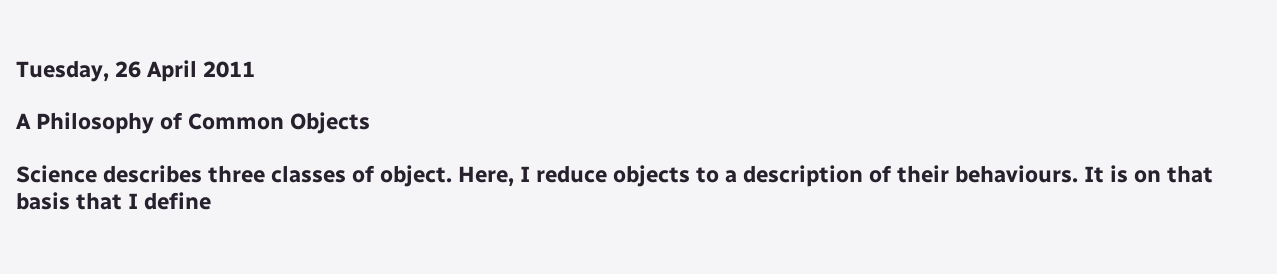Tuesday, 26 April 2011

A Philosophy of Common Objects

Science describes three classes of object. Here, I reduce objects to a description of their behaviours. It is on that basis that I define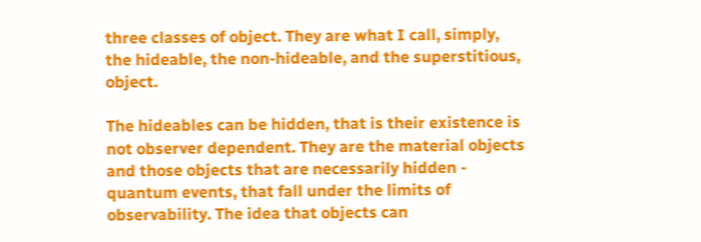three classes of object. They are what I call, simply, the hideable, the non-hideable, and the superstitious, object.

The hideables can be hidden, that is their existence is not observer dependent. They are the material objects and those objects that are necessarily hidden - quantum events, that fall under the limits of observability. The idea that objects can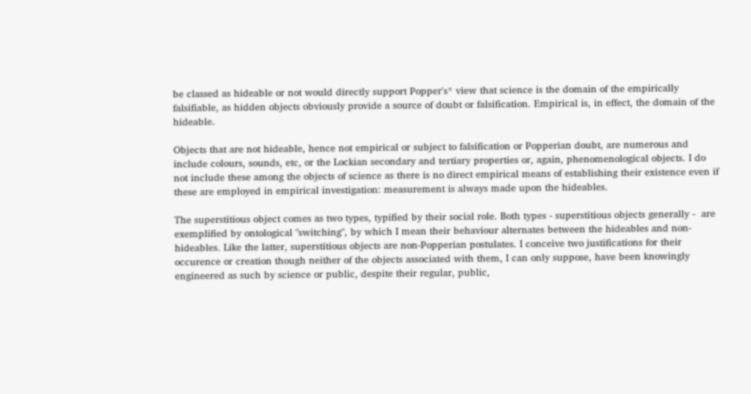be classed as hideable or not would directly support Popper's* view that science is the domain of the empirically falsifiable, as hidden objects obviously provide a source of doubt or falsification. Empirical is, in effect, the domain of the hideable.

Objects that are not hideable, hence not empirical or subject to falsification or Popperian doubt, are numerous and include colours, sounds, etc, or the Lockian secondary and tertiary properties or, again, phenomenological objects. I do not include these among the objects of science as there is no direct empirical means of establishing their existence even if these are employed in empirical investigation: measurement is always made upon the hideables.

The superstitious object comes as two types, typified by their social role. Both types - superstitious objects generally -  are exemplified by ontological "switching", by which I mean their behaviour alternates between the hideables and non-hideables. Like the latter, superstitious objects are non-Popperian postulates. I conceive two justifications for their occurence or creation though neither of the objects associated with them, I can only suppose, have been knowingly engineered as such by science or public, despite their regular, public,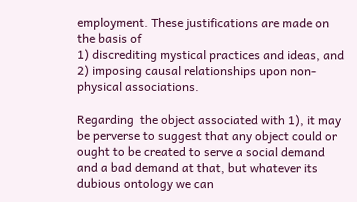employment. These justifications are made on the basis of
1) discrediting mystical practices and ideas, and
2) imposing causal relationships upon non-physical associations.

Regarding  the object associated with 1), it may be perverse to suggest that any object could or ought to be created to serve a social demand and a bad demand at that, but whatever its dubious ontology we can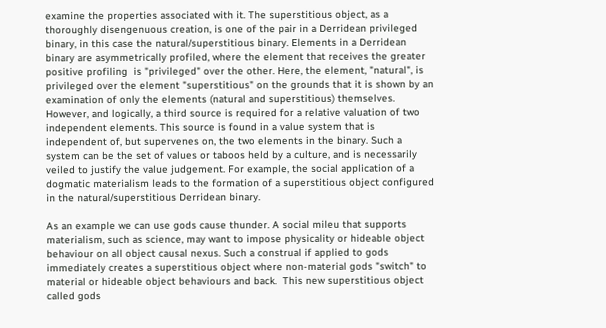examine the properties associated with it. The superstitious object, as a thoroughly disengenuous creation, is one of the pair in a Derridean privileged binary, in this case the natural/superstitious binary. Elements in a Derridean binary are asymmetrically profiled, where the element that receives the greater positive profiling  is "privileged" over the other. Here, the element, "natural", is privileged over the element "superstitious" on the grounds that it is shown by an examination of only the elements (natural and superstitious) themselves. However, and logically, a third source is required for a relative valuation of two independent elements. This source is found in a value system that is independent of, but supervenes on, the two elements in the binary. Such a system can be the set of values or taboos held by a culture, and is necessarily veiled to justify the value judgement. For example, the social application of a dogmatic materialism leads to the formation of a superstitious object configured in the natural/superstitious Derridean binary.

As an example we can use gods cause thunder. A social mileu that supports materialism, such as science, may want to impose physicality or hideable object behaviour on all object causal nexus. Such a construal if applied to gods immediately creates a superstitious object where non-material gods "switch" to material or hideable object behaviours and back.  This new superstitious object called gods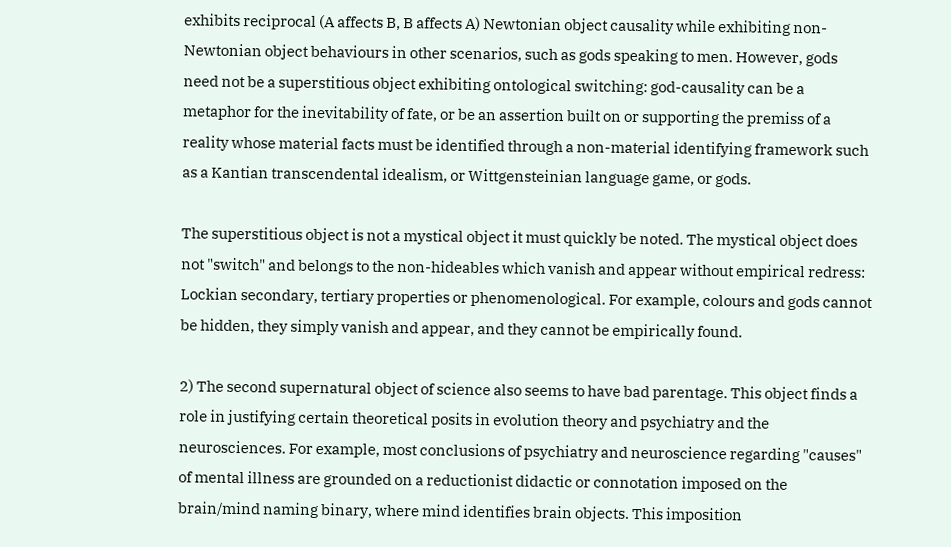exhibits reciprocal (A affects B, B affects A) Newtonian object causality while exhibiting non-Newtonian object behaviours in other scenarios, such as gods speaking to men. However, gods need not be a superstitious object exhibiting ontological switching: god-causality can be a metaphor for the inevitability of fate, or be an assertion built on or supporting the premiss of a reality whose material facts must be identified through a non-material identifying framework such as a Kantian transcendental idealism, or Wittgensteinian language game, or gods.

The superstitious object is not a mystical object it must quickly be noted. The mystical object does not "switch" and belongs to the non-hideables which vanish and appear without empirical redress: Lockian secondary, tertiary properties or phenomenological. For example, colours and gods cannot be hidden, they simply vanish and appear, and they cannot be empirically found.

2) The second supernatural object of science also seems to have bad parentage. This object finds a role in justifying certain theoretical posits in evolution theory and psychiatry and the neurosciences. For example, most conclusions of psychiatry and neuroscience regarding "causes" of mental illness are grounded on a reductionist didactic or connotation imposed on the brain/mind naming binary, where mind identifies brain objects. This imposition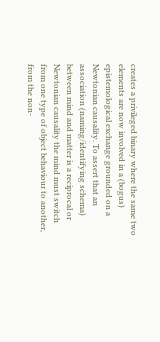creates a privileged binary where the same two elements are now involved in a (bogus) epistemological exchange grounded on a Newtonian causality. To assert that an association (naming/identifying schema) between mind and matter is a reciprocal or Newtonian causality the mind must switch from one type of object behaviour to another, from the non-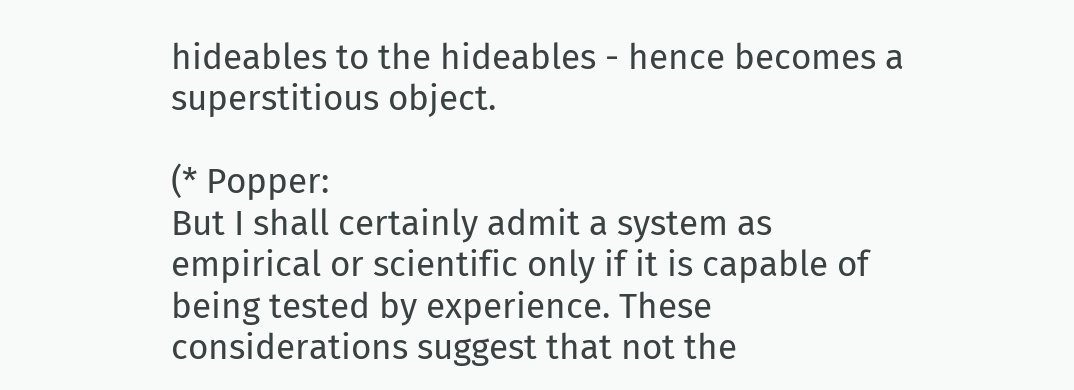hideables to the hideables - hence becomes a superstitious object.

(* Popper:
But I shall certainly admit a system as empirical or scientific only if it is capable of being tested by experience. These considerations suggest that not the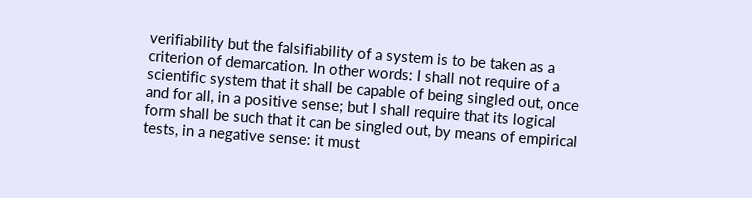verifiability but the falsifiability of a system is to be taken as a criterion of demarcation. In other words: I shall not require of a scientific system that it shall be capable of being singled out, once and for all, in a positive sense; but I shall require that its logical form shall be such that it can be singled out, by means of empirical tests, in a negative sense: it must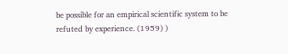be possible for an empirical scientific system to be refuted by experience. (1959) )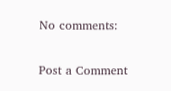No comments:

Post a Comment